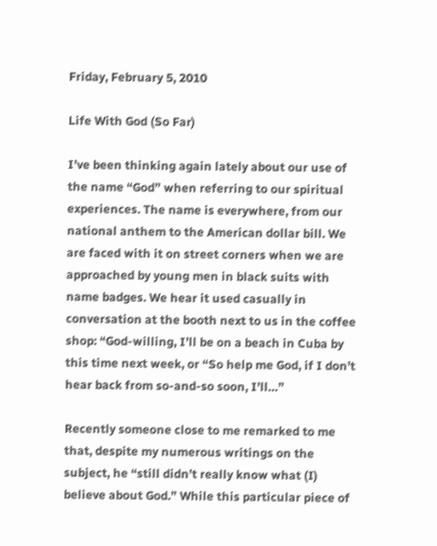Friday, February 5, 2010

Life With God (So Far)

I’ve been thinking again lately about our use of the name “God” when referring to our spiritual experiences. The name is everywhere, from our national anthem to the American dollar bill. We are faced with it on street corners when we are approached by young men in black suits with name badges. We hear it used casually in conversation at the booth next to us in the coffee shop: “God-willing, I’ll be on a beach in Cuba by this time next week, or “So help me God, if I don’t hear back from so-and-so soon, I’ll…”

Recently someone close to me remarked to me that, despite my numerous writings on the subject, he “still didn’t really know what (I) believe about God.” While this particular piece of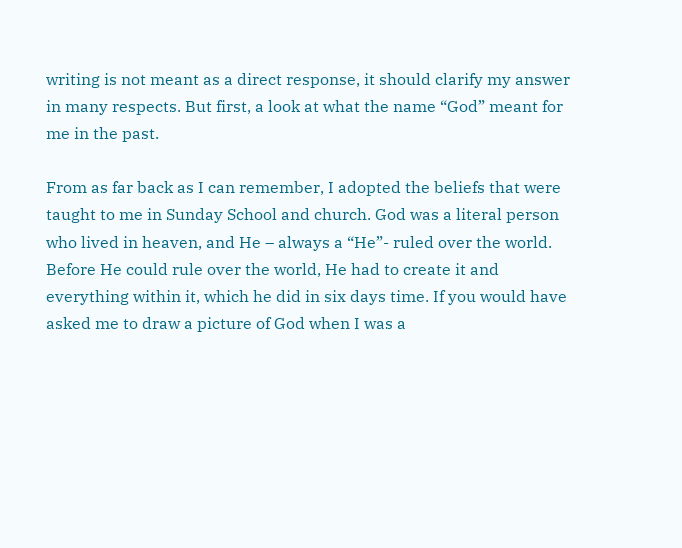writing is not meant as a direct response, it should clarify my answer in many respects. But first, a look at what the name “God” meant for me in the past.

From as far back as I can remember, I adopted the beliefs that were taught to me in Sunday School and church. God was a literal person who lived in heaven, and He – always a “He”- ruled over the world. Before He could rule over the world, He had to create it and everything within it, which he did in six days time. If you would have asked me to draw a picture of God when I was a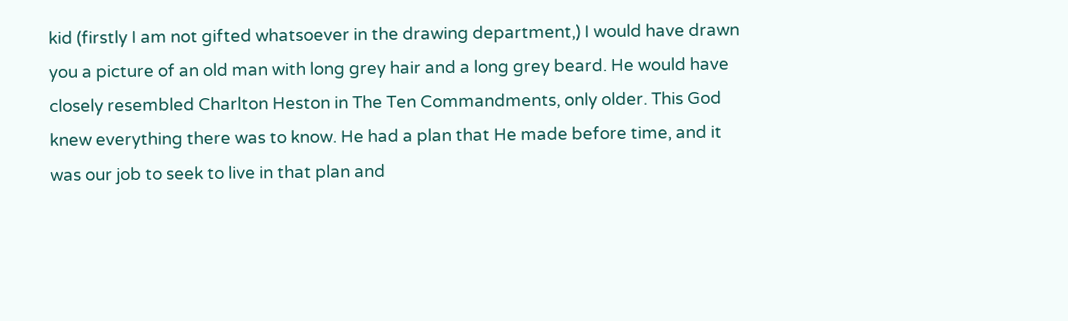kid (firstly I am not gifted whatsoever in the drawing department,) I would have drawn you a picture of an old man with long grey hair and a long grey beard. He would have closely resembled Charlton Heston in The Ten Commandments, only older. This God knew everything there was to know. He had a plan that He made before time, and it was our job to seek to live in that plan and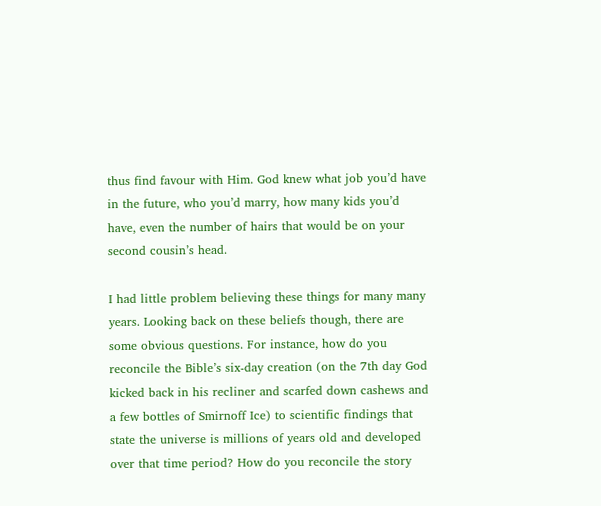thus find favour with Him. God knew what job you’d have in the future, who you’d marry, how many kids you’d have, even the number of hairs that would be on your second cousin’s head.

I had little problem believing these things for many many years. Looking back on these beliefs though, there are some obvious questions. For instance, how do you reconcile the Bible’s six-day creation (on the 7th day God kicked back in his recliner and scarfed down cashews and a few bottles of Smirnoff Ice) to scientific findings that state the universe is millions of years old and developed over that time period? How do you reconcile the story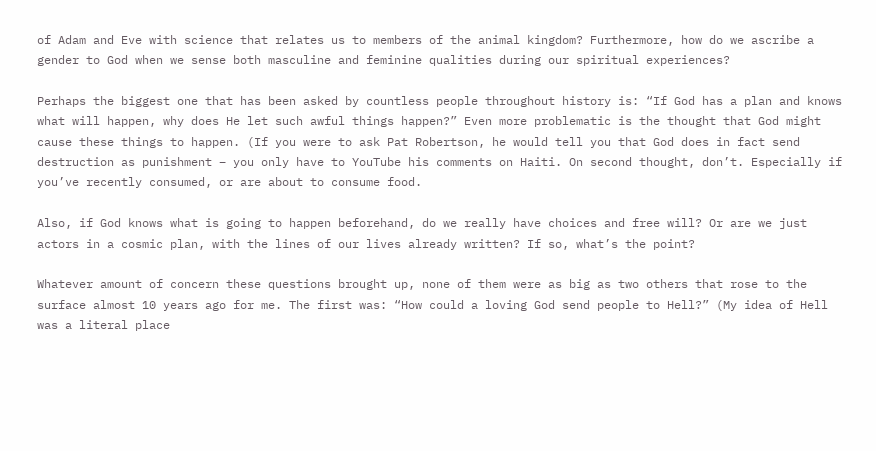of Adam and Eve with science that relates us to members of the animal kingdom? Furthermore, how do we ascribe a gender to God when we sense both masculine and feminine qualities during our spiritual experiences?

Perhaps the biggest one that has been asked by countless people throughout history is: “If God has a plan and knows what will happen, why does He let such awful things happen?” Even more problematic is the thought that God might cause these things to happen. (If you were to ask Pat Robertson, he would tell you that God does in fact send destruction as punishment – you only have to YouTube his comments on Haiti. On second thought, don’t. Especially if you’ve recently consumed, or are about to consume food.

Also, if God knows what is going to happen beforehand, do we really have choices and free will? Or are we just actors in a cosmic plan, with the lines of our lives already written? If so, what’s the point?

Whatever amount of concern these questions brought up, none of them were as big as two others that rose to the surface almost 10 years ago for me. The first was: “How could a loving God send people to Hell?” (My idea of Hell was a literal place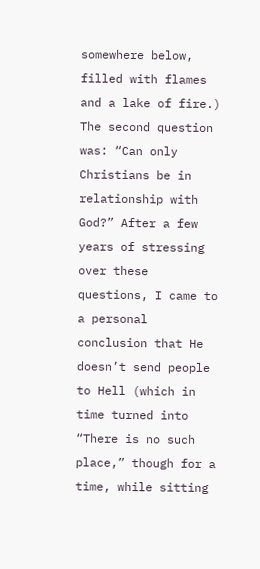somewhere below, filled with flames and a lake of fire.) The second question was: “Can only Christians be in relationship with God?” After a few years of stressing over these questions, I came to a personal conclusion that He doesn’t send people to Hell (which in time turned into “There is no such place,” though for a time, while sitting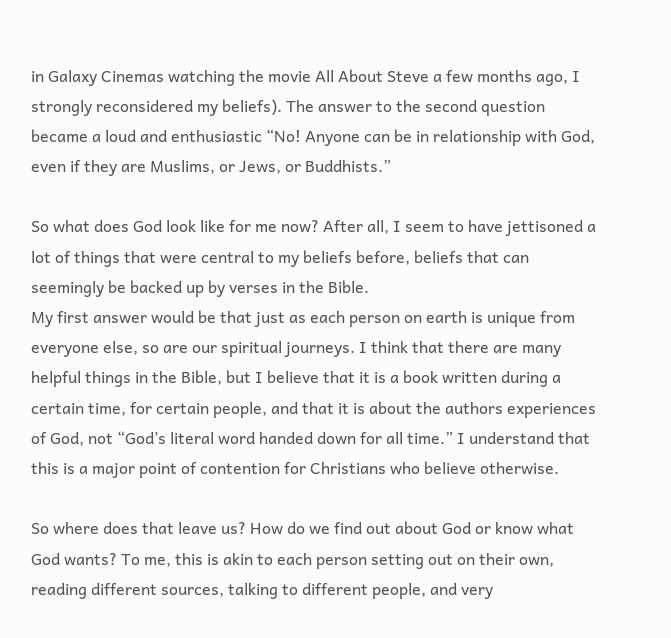in Galaxy Cinemas watching the movie All About Steve a few months ago, I strongly reconsidered my beliefs). The answer to the second question became a loud and enthusiastic “No! Anyone can be in relationship with God, even if they are Muslims, or Jews, or Buddhists.”

So what does God look like for me now? After all, I seem to have jettisoned a lot of things that were central to my beliefs before, beliefs that can seemingly be backed up by verses in the Bible.
My first answer would be that just as each person on earth is unique from everyone else, so are our spiritual journeys. I think that there are many helpful things in the Bible, but I believe that it is a book written during a certain time, for certain people, and that it is about the authors experiences of God, not “God’s literal word handed down for all time.” I understand that this is a major point of contention for Christians who believe otherwise.

So where does that leave us? How do we find out about God or know what God wants? To me, this is akin to each person setting out on their own, reading different sources, talking to different people, and very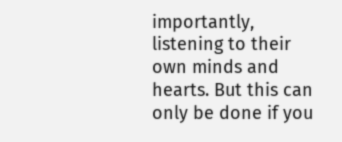importantly, listening to their own minds and hearts. But this can only be done if you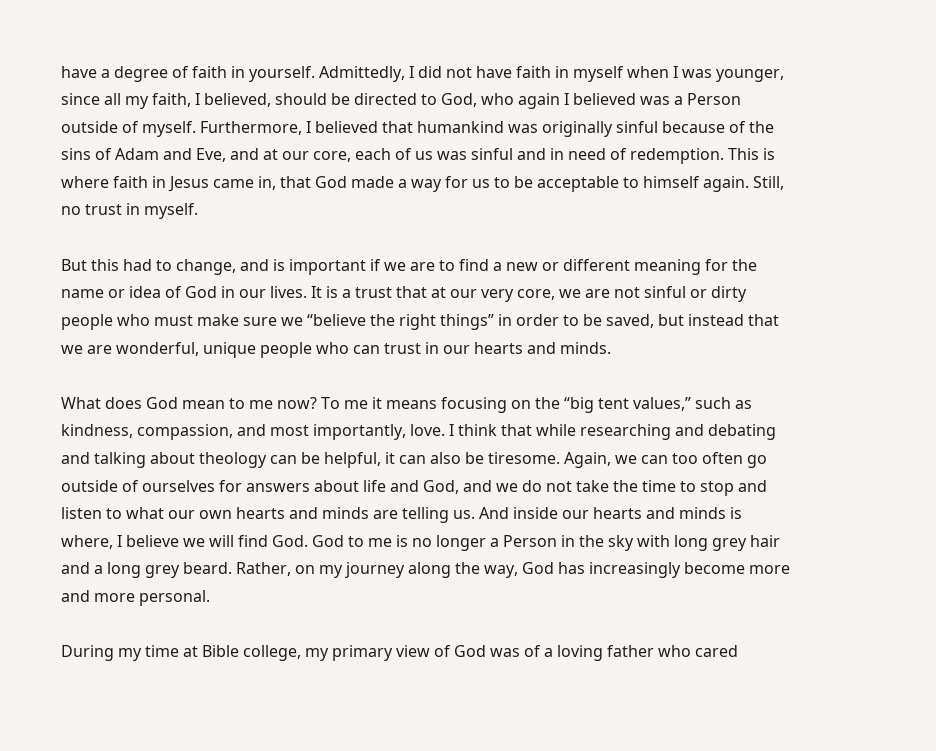have a degree of faith in yourself. Admittedly, I did not have faith in myself when I was younger, since all my faith, I believed, should be directed to God, who again I believed was a Person outside of myself. Furthermore, I believed that humankind was originally sinful because of the sins of Adam and Eve, and at our core, each of us was sinful and in need of redemption. This is where faith in Jesus came in, that God made a way for us to be acceptable to himself again. Still, no trust in myself.

But this had to change, and is important if we are to find a new or different meaning for the name or idea of God in our lives. It is a trust that at our very core, we are not sinful or dirty people who must make sure we “believe the right things” in order to be saved, but instead that we are wonderful, unique people who can trust in our hearts and minds.

What does God mean to me now? To me it means focusing on the “big tent values,” such as kindness, compassion, and most importantly, love. I think that while researching and debating and talking about theology can be helpful, it can also be tiresome. Again, we can too often go outside of ourselves for answers about life and God, and we do not take the time to stop and listen to what our own hearts and minds are telling us. And inside our hearts and minds is where, I believe we will find God. God to me is no longer a Person in the sky with long grey hair and a long grey beard. Rather, on my journey along the way, God has increasingly become more and more personal.

During my time at Bible college, my primary view of God was of a loving father who cared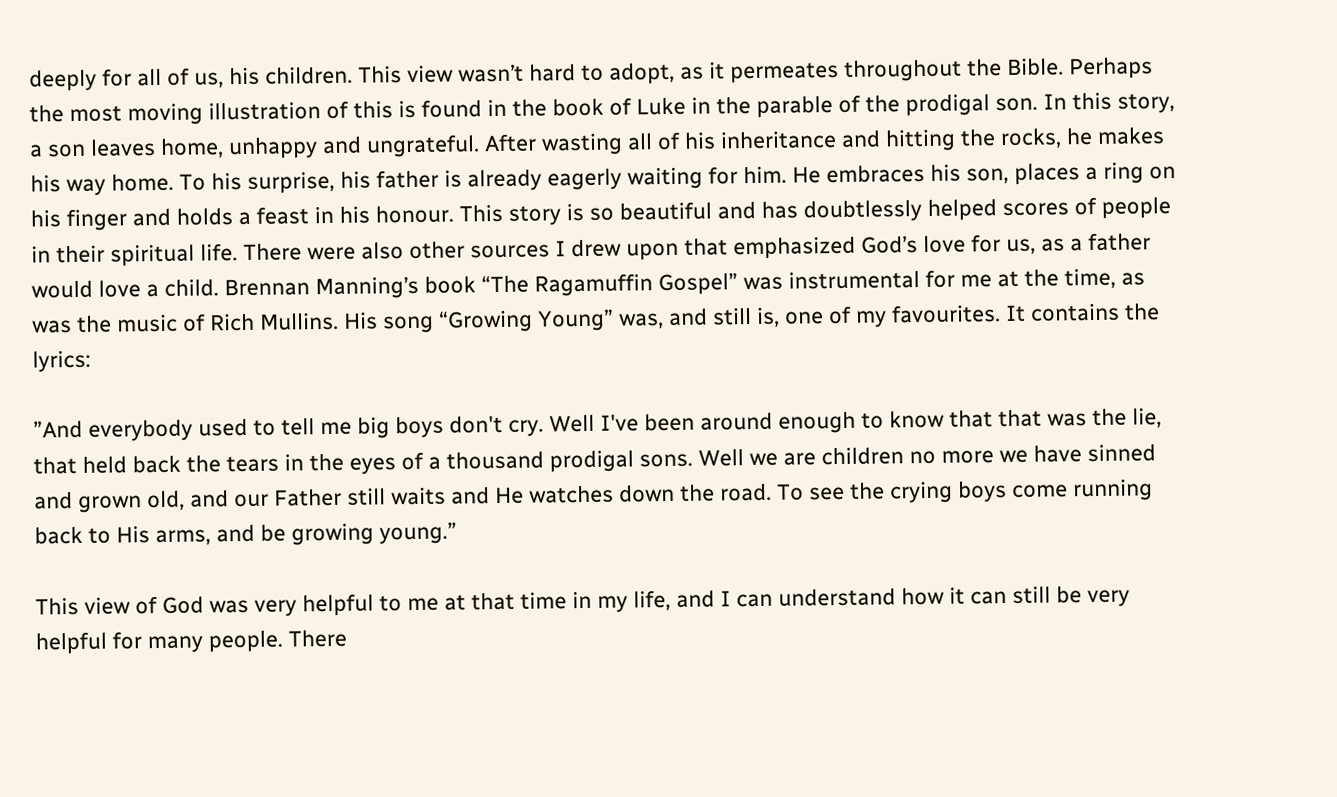deeply for all of us, his children. This view wasn’t hard to adopt, as it permeates throughout the Bible. Perhaps the most moving illustration of this is found in the book of Luke in the parable of the prodigal son. In this story, a son leaves home, unhappy and ungrateful. After wasting all of his inheritance and hitting the rocks, he makes his way home. To his surprise, his father is already eagerly waiting for him. He embraces his son, places a ring on his finger and holds a feast in his honour. This story is so beautiful and has doubtlessly helped scores of people in their spiritual life. There were also other sources I drew upon that emphasized God’s love for us, as a father would love a child. Brennan Manning’s book “The Ragamuffin Gospel” was instrumental for me at the time, as was the music of Rich Mullins. His song “Growing Young” was, and still is, one of my favourites. It contains the lyrics:

”And everybody used to tell me big boys don't cry. Well I've been around enough to know that that was the lie, that held back the tears in the eyes of a thousand prodigal sons. Well we are children no more we have sinned and grown old, and our Father still waits and He watches down the road. To see the crying boys come running back to His arms, and be growing young.”

This view of God was very helpful to me at that time in my life, and I can understand how it can still be very helpful for many people. There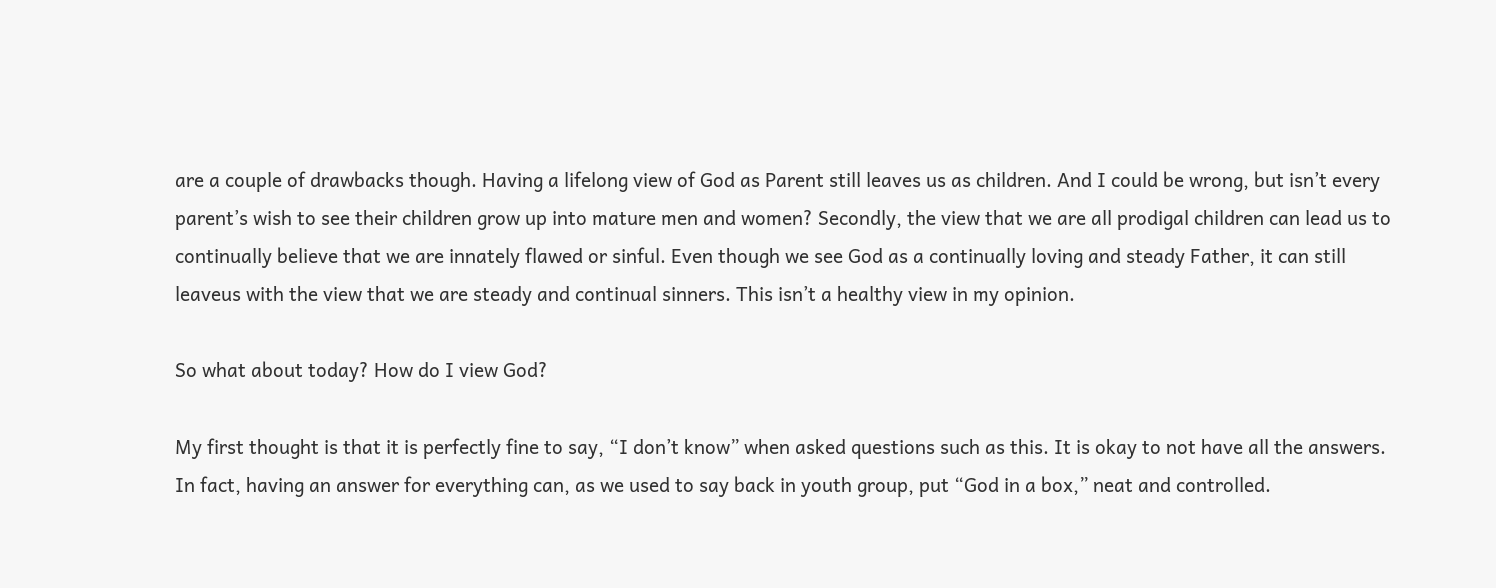are a couple of drawbacks though. Having a lifelong view of God as Parent still leaves us as children. And I could be wrong, but isn’t every parent’s wish to see their children grow up into mature men and women? Secondly, the view that we are all prodigal children can lead us to continually believe that we are innately flawed or sinful. Even though we see God as a continually loving and steady Father, it can still leaveus with the view that we are steady and continual sinners. This isn’t a healthy view in my opinion.

So what about today? How do I view God?

My first thought is that it is perfectly fine to say, “I don’t know” when asked questions such as this. It is okay to not have all the answers. In fact, having an answer for everything can, as we used to say back in youth group, put “God in a box,” neat and controlled.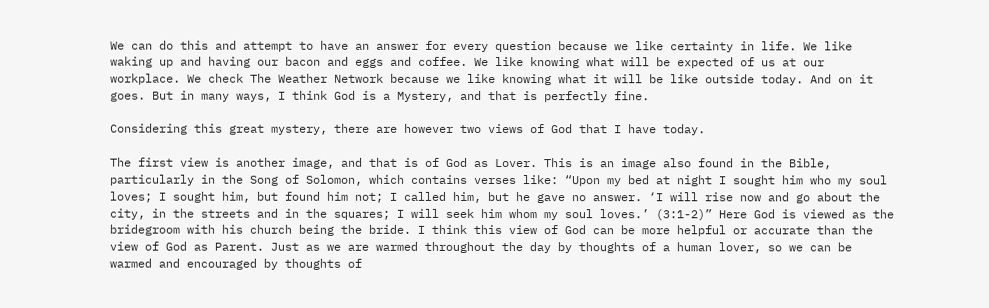We can do this and attempt to have an answer for every question because we like certainty in life. We like waking up and having our bacon and eggs and coffee. We like knowing what will be expected of us at our workplace. We check The Weather Network because we like knowing what it will be like outside today. And on it goes. But in many ways, I think God is a Mystery, and that is perfectly fine.

Considering this great mystery, there are however two views of God that I have today.

The first view is another image, and that is of God as Lover. This is an image also found in the Bible, particularly in the Song of Solomon, which contains verses like: “Upon my bed at night I sought him who my soul loves; I sought him, but found him not; I called him, but he gave no answer. ‘I will rise now and go about the city, in the streets and in the squares; I will seek him whom my soul loves.’ (3:1-2)” Here God is viewed as the bridegroom with his church being the bride. I think this view of God can be more helpful or accurate than the view of God as Parent. Just as we are warmed throughout the day by thoughts of a human lover, so we can be warmed and encouraged by thoughts of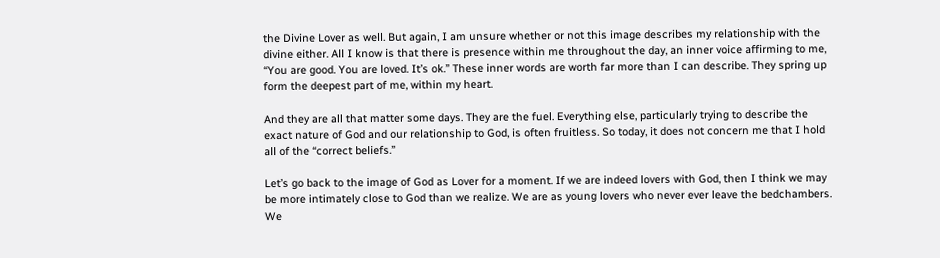the Divine Lover as well. But again, I am unsure whether or not this image describes my relationship with the divine either. All I know is that there is presence within me throughout the day, an inner voice affirming to me, “You are good. You are loved. It’s ok.” These inner words are worth far more than I can describe. They spring up form the deepest part of me, within my heart.

And they are all that matter some days. They are the fuel. Everything else, particularly trying to describe the exact nature of God and our relationship to God, is often fruitless. So today, it does not concern me that I hold all of the “correct beliefs.”

Let’s go back to the image of God as Lover for a moment. If we are indeed lovers with God, then I think we may be more intimately close to God than we realize. We are as young lovers who never ever leave the bedchambers. We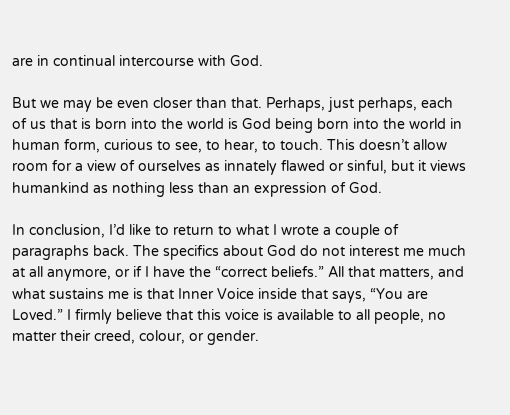are in continual intercourse with God.

But we may be even closer than that. Perhaps, just perhaps, each of us that is born into the world is God being born into the world in human form, curious to see, to hear, to touch. This doesn’t allow room for a view of ourselves as innately flawed or sinful, but it views humankind as nothing less than an expression of God.

In conclusion, I’d like to return to what I wrote a couple of paragraphs back. The specifics about God do not interest me much at all anymore, or if I have the “correct beliefs.” All that matters, and what sustains me is that Inner Voice inside that says, “You are Loved.” I firmly believe that this voice is available to all people, no matter their creed, colour, or gender.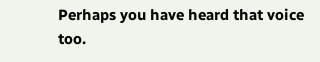Perhaps you have heard that voice too.